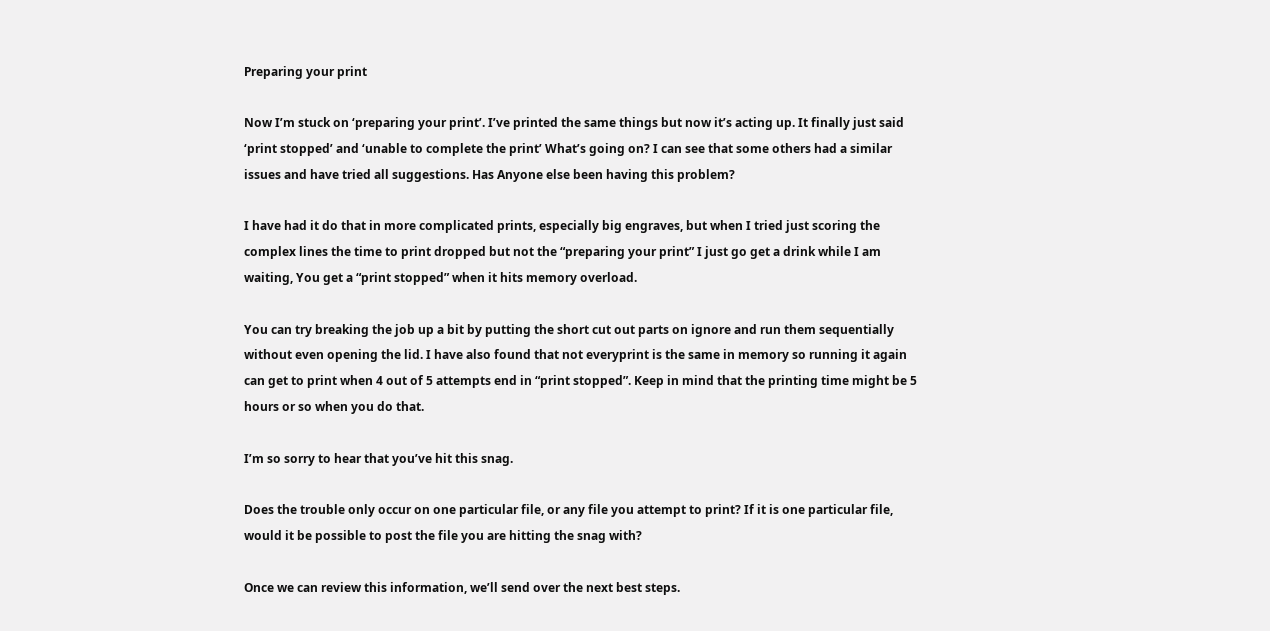Preparing your print

Now I’m stuck on ‘preparing your print’. I’ve printed the same things but now it’s acting up. It finally just said ‘print stopped’ and ‘unable to complete the print’ What’s going on? I can see that some others had a similar issues and have tried all suggestions. Has Anyone else been having this problem?

I have had it do that in more complicated prints, especially big engraves, but when I tried just scoring the complex lines the time to print dropped but not the “preparing your print” I just go get a drink while I am waiting, You get a “print stopped” when it hits memory overload.

You can try breaking the job up a bit by putting the short cut out parts on ignore and run them sequentially without even opening the lid. I have also found that not everyprint is the same in memory so running it again can get to print when 4 out of 5 attempts end in “print stopped”. Keep in mind that the printing time might be 5 hours or so when you do that.

I’m so sorry to hear that you’ve hit this snag.

Does the trouble only occur on one particular file, or any file you attempt to print? If it is one particular file, would it be possible to post the file you are hitting the snag with?

Once we can review this information, we’ll send over the next best steps.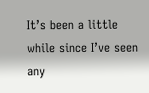It’s been a little while since I’ve seen any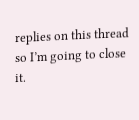replies on this thread so I’m going to close it.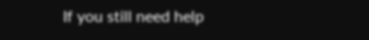If you still need help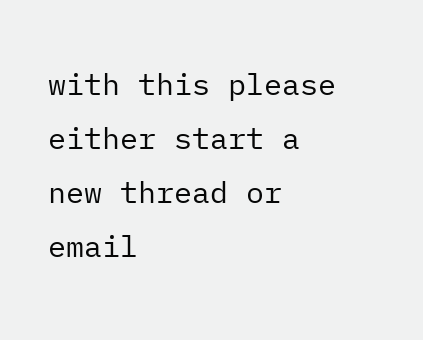with this please either start a new thread or email